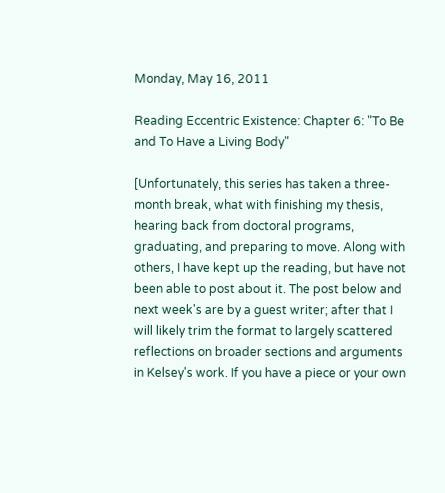Monday, May 16, 2011

Reading Eccentric Existence: Chapter 6: "To Be and To Have a Living Body"

[Unfortunately, this series has taken a three-month break, what with finishing my thesis, hearing back from doctoral programs, graduating, and preparing to move. Along with others, I have kept up the reading, but have not been able to post about it. The post below and next week's are by a guest writer; after that I will likely trim the format to largely scattered reflections on broader sections and arguments in Kelsey's work. If you have a piece or your own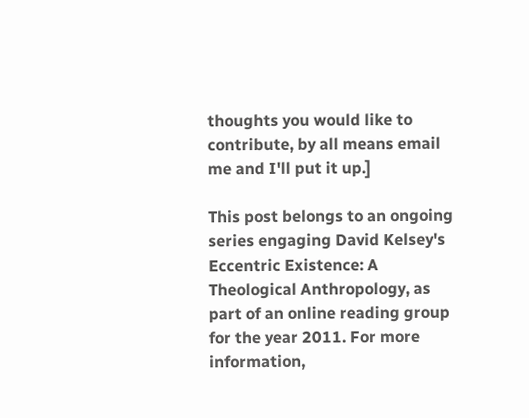thoughts you would like to contribute, by all means email me and I'll put it up.]

This post belongs to an ongoing series engaging David Kelsey's Eccentric Existence: A Theological Anthropology, as part of an online reading group for the year 2011. For more information,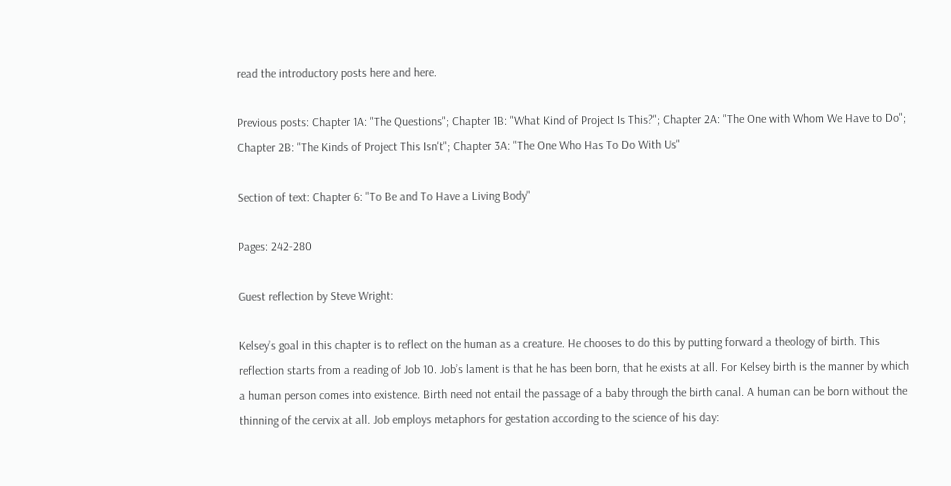read the introductory posts here and here.

Previous posts: Chapter 1A: "The Questions"; Chapter 1B: "What Kind of Project Is This?"; Chapter 2A: "The One with Whom We Have to Do"; Chapter 2B: "The Kinds of Project This Isn't"; Chapter 3A: "The One Who Has To Do With Us"

Section of text: Chapter 6: "To Be and To Have a Living Body"

Pages: 242-280

Guest reflection by Steve Wright:

Kelsey’s goal in this chapter is to reflect on the human as a creature. He chooses to do this by putting forward a theology of birth. This reflection starts from a reading of Job 10. Job’s lament is that he has been born, that he exists at all. For Kelsey birth is the manner by which a human person comes into existence. Birth need not entail the passage of a baby through the birth canal. A human can be born without the thinning of the cervix at all. Job employs metaphors for gestation according to the science of his day: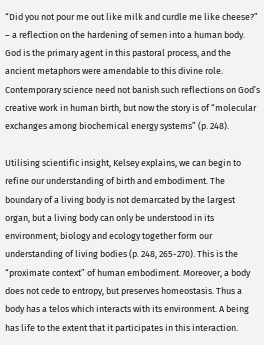“Did you not pour me out like milk and curdle me like cheese?” – a reflection on the hardening of semen into a human body. God is the primary agent in this pastoral process, and the ancient metaphors were amendable to this divine role. Contemporary science need not banish such reflections on God’s creative work in human birth, but now the story is of “molecular exchanges among biochemical energy systems” (p. 248).

Utilising scientific insight, Kelsey explains, we can begin to refine our understanding of birth and embodiment. The boundary of a living body is not demarcated by the largest organ, but a living body can only be understood in its environment; biology and ecology together form our understanding of living bodies (p. 248, 265-270). This is the “proximate context” of human embodiment. Moreover, a body does not cede to entropy, but preserves homeostasis. Thus a body has a telos which interacts with its environment. A being has life to the extent that it participates in this interaction.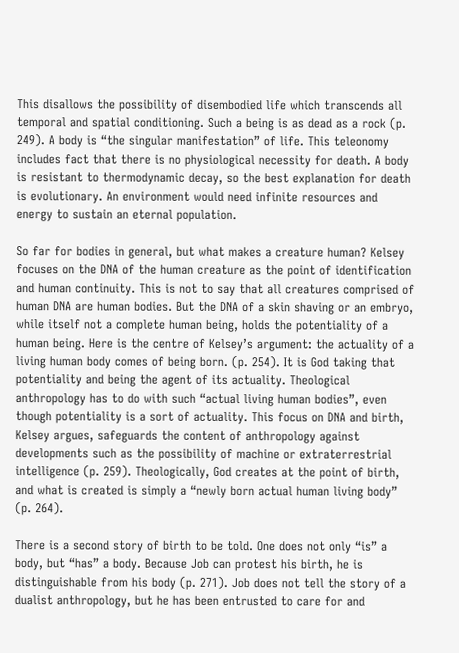This disallows the possibility of disembodied life which transcends all temporal and spatial conditioning. Such a being is as dead as a rock (p. 249). A body is “the singular manifestation” of life. This teleonomy includes fact that there is no physiological necessity for death. A body is resistant to thermodynamic decay, so the best explanation for death is evolutionary. An environment would need infinite resources and energy to sustain an eternal population.

So far for bodies in general, but what makes a creature human? Kelsey focuses on the DNA of the human creature as the point of identification and human continuity. This is not to say that all creatures comprised of human DNA are human bodies. But the DNA of a skin shaving or an embryo, while itself not a complete human being, holds the potentiality of a human being. Here is the centre of Kelsey’s argument: the actuality of a living human body comes of being born. (p. 254). It is God taking that potentiality and being the agent of its actuality. Theological anthropology has to do with such “actual living human bodies”, even though potentiality is a sort of actuality. This focus on DNA and birth, Kelsey argues, safeguards the content of anthropology against developments such as the possibility of machine or extraterrestrial intelligence (p. 259). Theologically, God creates at the point of birth, and what is created is simply a “newly born actual human living body” (p. 264).

There is a second story of birth to be told. One does not only “is” a body, but “has” a body. Because Job can protest his birth, he is distinguishable from his body (p. 271). Job does not tell the story of a dualist anthropology, but he has been entrusted to care for and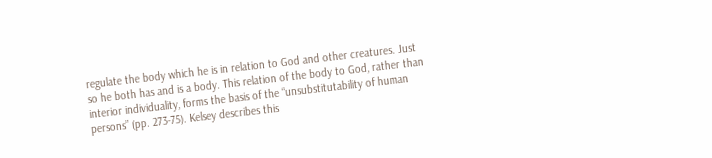regulate the body which he is in relation to God and other creatures. Just so he both has and is a body. This relation of the body to God, rather than interior individuality, forms the basis of the “unsubstitutability of human persons” (pp. 273-75). Kelsey describes this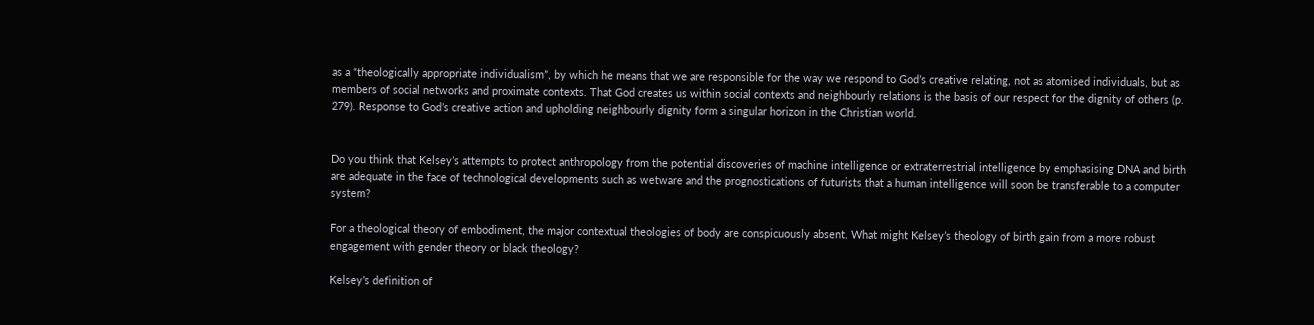as a “theologically appropriate individualism”, by which he means that we are responsible for the way we respond to God’s creative relating, not as atomised individuals, but as members of social networks and proximate contexts. That God creates us within social contexts and neighbourly relations is the basis of our respect for the dignity of others (p. 279). Response to God’s creative action and upholding neighbourly dignity form a singular horizon in the Christian world.


Do you think that Kelsey’s attempts to protect anthropology from the potential discoveries of machine intelligence or extraterrestrial intelligence by emphasising DNA and birth are adequate in the face of technological developments such as wetware and the prognostications of futurists that a human intelligence will soon be transferable to a computer system?

For a theological theory of embodiment, the major contextual theologies of body are conspicuously absent. What might Kelsey’s theology of birth gain from a more robust engagement with gender theory or black theology?

Kelsey’s definition of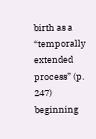birth as a “temporally extended process” (p. 247) beginning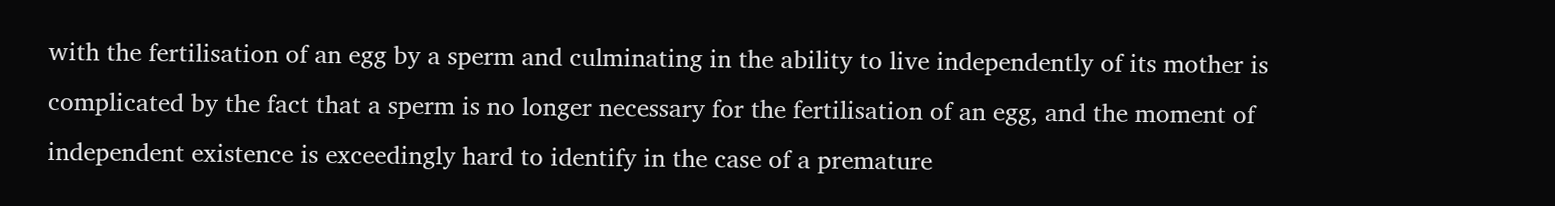with the fertilisation of an egg by a sperm and culminating in the ability to live independently of its mother is complicated by the fact that a sperm is no longer necessary for the fertilisation of an egg, and the moment of independent existence is exceedingly hard to identify in the case of a premature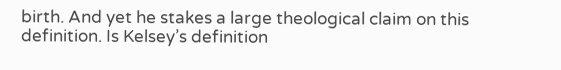birth. And yet he stakes a large theological claim on this definition. Is Kelsey’s definition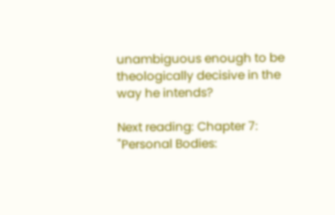unambiguous enough to be theologically decisive in the way he intends?

Next reading: Chapter 7: "Personal Bodies: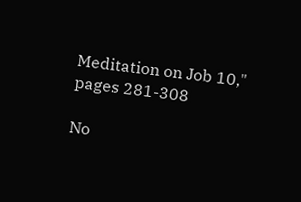Meditation on Job 10," pages 281-308

No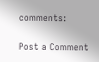comments:

Post a Comment